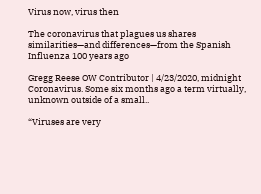Virus now, virus then

The coronavirus that plagues us shares similarities—and differences—from the Spanish Influenza 100 years ago

Gregg Reese OW Contributor | 4/23/2020, midnight
Coronavirus. Some six months ago a term virtually, unknown outside of a small..

“Viruses are very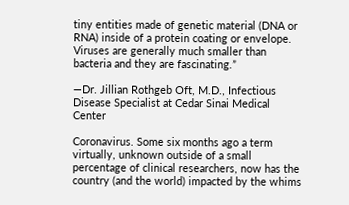tiny entities made of genetic material (DNA or RNA) inside of a protein coating or envelope. Viruses are generally much smaller than bacteria and they are fascinating.”

—Dr. Jillian Rothgeb Oft, M.D., Infectious Disease Specialist at Cedar Sinai Medical Center

Coronavirus. Some six months ago a term virtually, unknown outside of a small percentage of clinical researchers, now has the country (and the world) impacted by the whims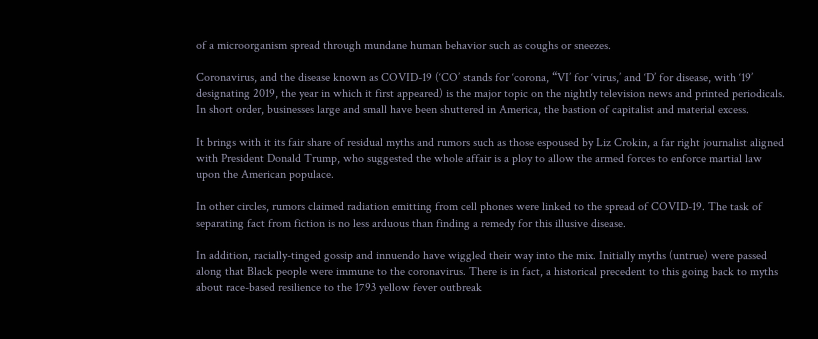of a microorganism spread through mundane human behavior such as coughs or sneezes.

Coronavirus, and the disease known as COVID-19 (‘CO’ stands for ‘corona, “VI’ for ‘virus,’ and ‘D’ for disease, with ‘19’ designating 2019, the year in which it first appeared) is the major topic on the nightly television news and printed periodicals. In short order, businesses large and small have been shuttered in America, the bastion of capitalist and material excess.

It brings with it its fair share of residual myths and rumors such as those espoused by Liz Crokin, a far right journalist aligned with President Donald Trump, who suggested the whole affair is a ploy to allow the armed forces to enforce martial law upon the American populace.

In other circles, rumors claimed radiation emitting from cell phones were linked to the spread of COVID-19. The task of separating fact from fiction is no less arduous than finding a remedy for this illusive disease.

In addition, racially-tinged gossip and innuendo have wiggled their way into the mix. Initially myths (untrue) were passed along that Black people were immune to the coronavirus. There is in fact, a historical precedent to this going back to myths about race-based resilience to the 1793 yellow fever outbreak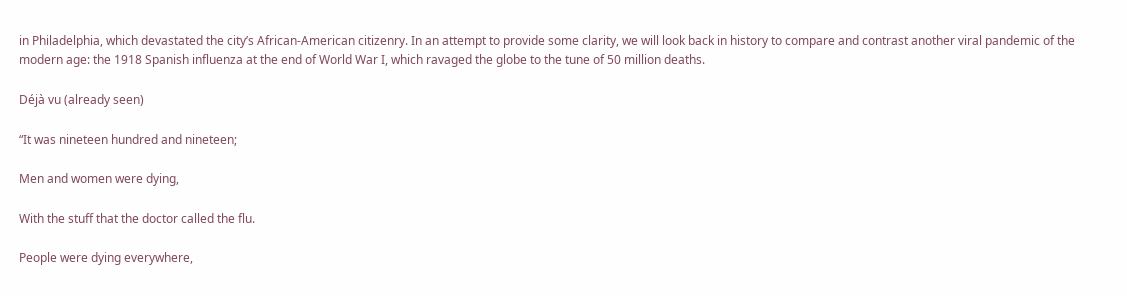in Philadelphia, which devastated the city’s African-American citizenry. In an attempt to provide some clarity, we will look back in history to compare and contrast another viral pandemic of the modern age: the 1918 Spanish influenza at the end of World War I, which ravaged the globe to the tune of 50 million deaths.

Déjà vu (already seen)

“It was nineteen hundred and nineteen;

Men and women were dying,

With the stuff that the doctor called the flu.

People were dying everywhere,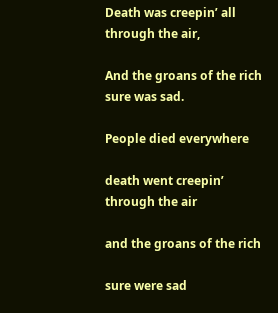Death was creepin’ all through the air,

And the groans of the rich sure was sad.

People died everywhere

death went creepin’ through the air

and the groans of the rich

sure were sad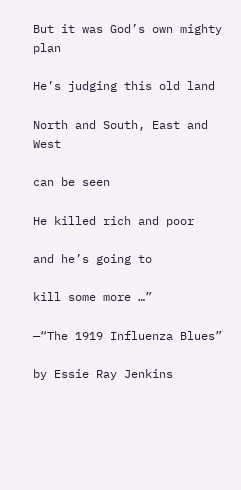But it was God’s own mighty plan

He’s judging this old land

North and South, East and West

can be seen

He killed rich and poor

and he’s going to

kill some more …”

—“The 1919 Influenza Blues”

by Essie Ray Jenkins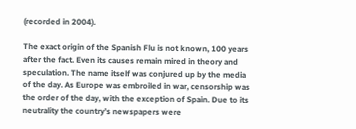(recorded in 2004).

The exact origin of the Spanish Flu is not known, 100 years after the fact. Even its causes remain mired in theory and speculation. The name itself was conjured up by the media of the day. As Europe was embroiled in war, censorship was the order of the day, with the exception of Spain. Due to its neutrality the country’s newspapers were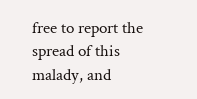free to report the spread of this malady, and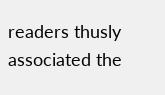readers thusly associated the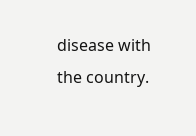disease with the country.